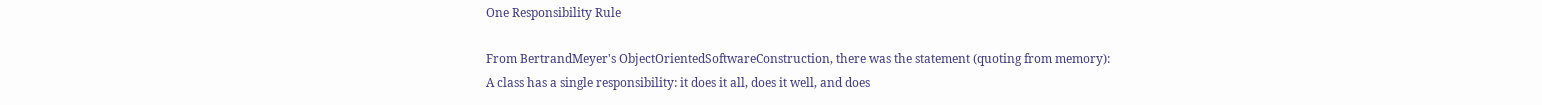One Responsibility Rule

From BertrandMeyer's ObjectOrientedSoftwareConstruction, there was the statement (quoting from memory):
A class has a single responsibility: it does it all, does it well, and does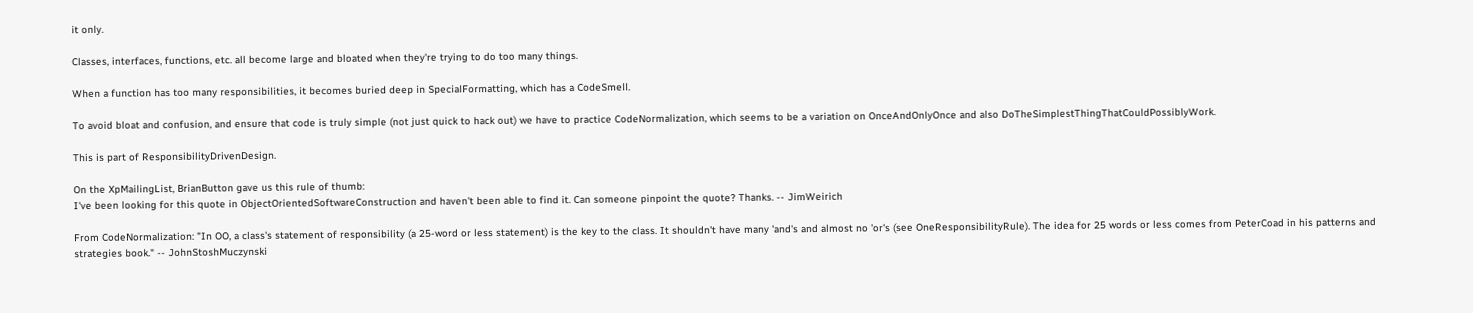it only.

Classes, interfaces, functions, etc. all become large and bloated when they're trying to do too many things.

When a function has too many responsibilities, it becomes buried deep in SpecialFormatting, which has a CodeSmell.

To avoid bloat and confusion, and ensure that code is truly simple (not just quick to hack out) we have to practice CodeNormalization, which seems to be a variation on OnceAndOnlyOnce and also DoTheSimplestThingThatCouldPossiblyWork.

This is part of ResponsibilityDrivenDesign.

On the XpMailingList, BrianButton gave us this rule of thumb:
I've been looking for this quote in ObjectOrientedSoftwareConstruction and haven't been able to find it. Can someone pinpoint the quote? Thanks. -- JimWeirich

From CodeNormalization: "In OO, a class's statement of responsibility (a 25-word or less statement) is the key to the class. It shouldn't have many 'and's and almost no 'or's (see OneResponsibilityRule). The idea for 25 words or less comes from PeterCoad in his patterns and strategies book." -- JohnStoshMuczynski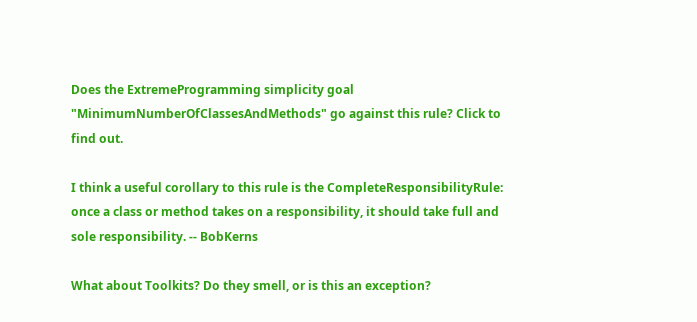Does the ExtremeProgramming simplicity goal "MinimumNumberOfClassesAndMethods" go against this rule? Click to find out.

I think a useful corollary to this rule is the CompleteResponsibilityRule: once a class or method takes on a responsibility, it should take full and sole responsibility. -- BobKerns

What about Toolkits? Do they smell, or is this an exception?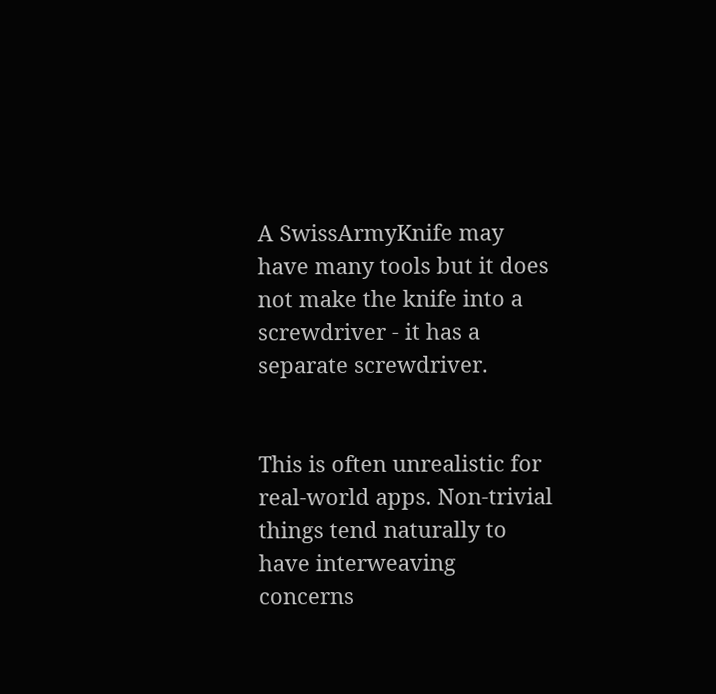A SwissArmyKnife may have many tools but it does not make the knife into a screwdriver - it has a separate screwdriver.


This is often unrealistic for real-world apps. Non-trivial things tend naturally to have interweaving concerns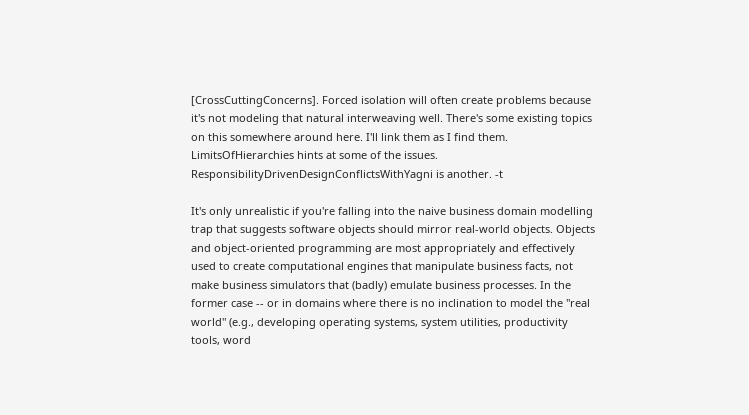[CrossCuttingConcerns]. Forced isolation will often create problems because it's not modeling that natural interweaving well. There's some existing topics on this somewhere around here. I'll link them as I find them. LimitsOfHierarchies hints at some of the issues. ResponsibilityDrivenDesignConflictsWithYagni is another. -t

It's only unrealistic if you're falling into the naive business domain modelling trap that suggests software objects should mirror real-world objects. Objects and object-oriented programming are most appropriately and effectively used to create computational engines that manipulate business facts, not make business simulators that (badly) emulate business processes. In the former case -- or in domains where there is no inclination to model the "real world" (e.g., developing operating systems, system utilities, productivity tools, word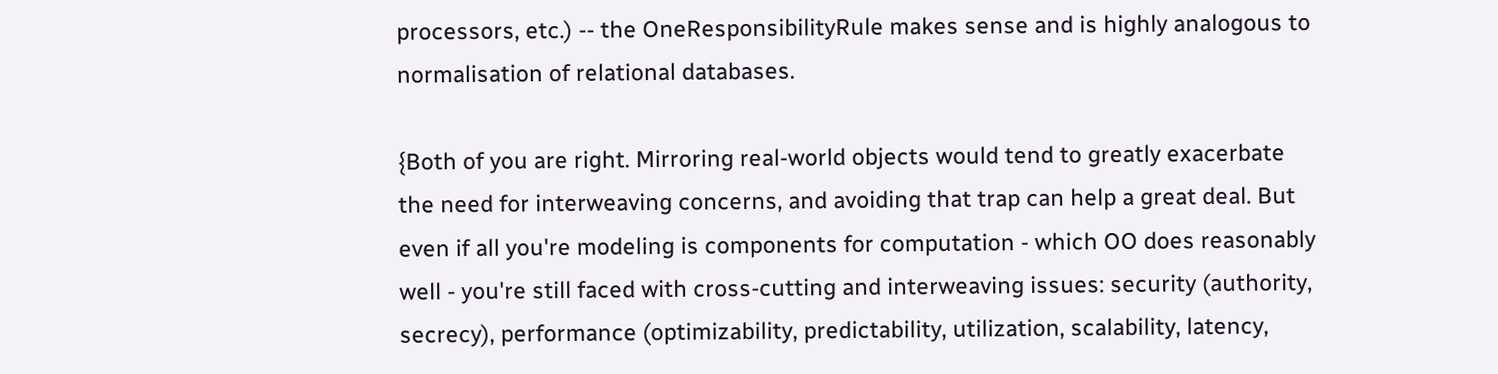processors, etc.) -- the OneResponsibilityRule makes sense and is highly analogous to normalisation of relational databases.

{Both of you are right. Mirroring real-world objects would tend to greatly exacerbate the need for interweaving concerns, and avoiding that trap can help a great deal. But even if all you're modeling is components for computation - which OO does reasonably well - you're still faced with cross-cutting and interweaving issues: security (authority, secrecy), performance (optimizability, predictability, utilization, scalability, latency,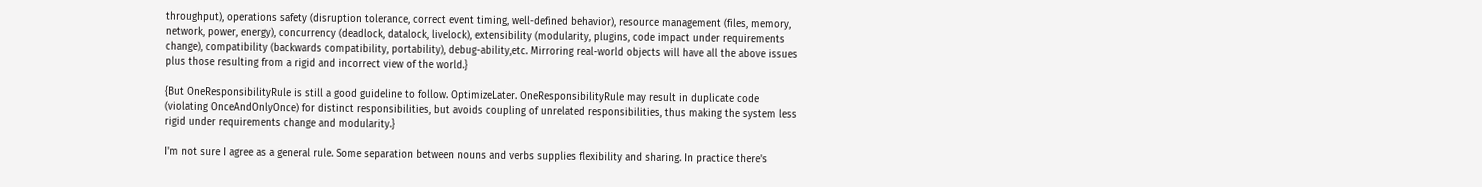throughput), operations safety (disruption tolerance, correct event timing, well-defined behavior), resource management (files, memory, network, power, energy), concurrency (deadlock, datalock, livelock), extensibility (modularity, plugins, code impact under requirements change), compatibility (backwards compatibility, portability), debug-ability,etc. Mirroring real-world objects will have all the above issues plus those resulting from a rigid and incorrect view of the world.}

{But OneResponsibilityRule is still a good guideline to follow. OptimizeLater. OneResponsibilityRule may result in duplicate code (violating OnceAndOnlyOnce) for distinct responsibilities, but avoids coupling of unrelated responsibilities, thus making the system less rigid under requirements change and modularity.}

I'm not sure I agree as a general rule. Some separation between nouns and verbs supplies flexibility and sharing. In practice there's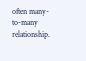often many-to-many relationship.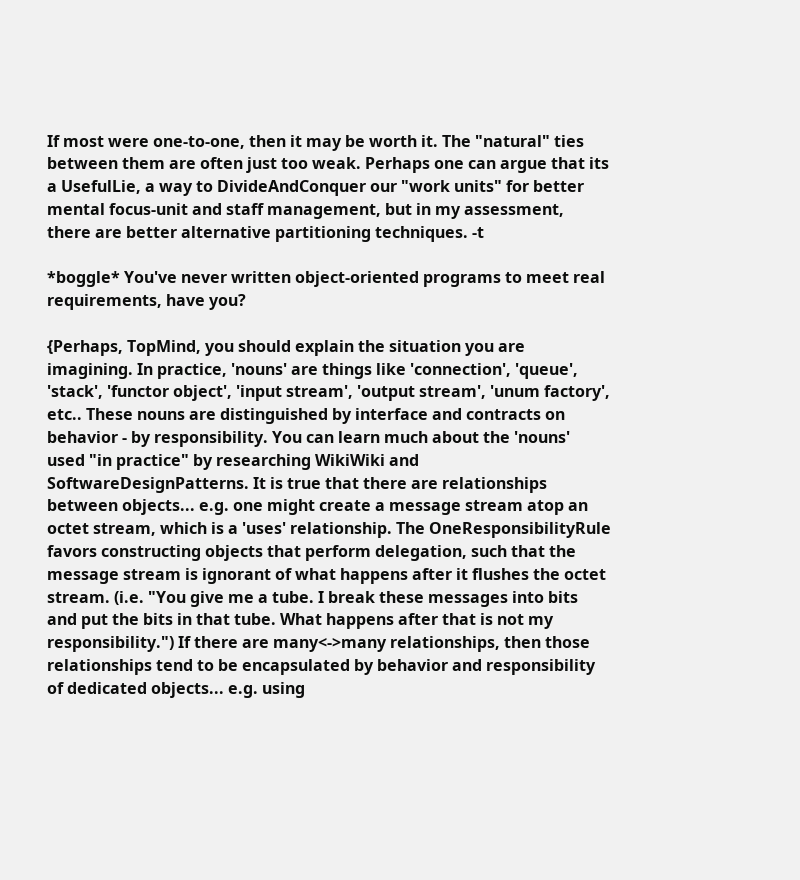If most were one-to-one, then it may be worth it. The "natural" ties between them are often just too weak. Perhaps one can argue that its a UsefulLie, a way to DivideAndConquer our "work units" for better mental focus-unit and staff management, but in my assessment, there are better alternative partitioning techniques. -t

*boggle* You've never written object-oriented programs to meet real requirements, have you?

{Perhaps, TopMind, you should explain the situation you are imagining. In practice, 'nouns' are things like 'connection', 'queue', 'stack', 'functor object', 'input stream', 'output stream', 'unum factory', etc.. These nouns are distinguished by interface and contracts on behavior - by responsibility. You can learn much about the 'nouns' used "in practice" by researching WikiWiki and SoftwareDesignPatterns. It is true that there are relationships between objects... e.g. one might create a message stream atop an octet stream, which is a 'uses' relationship. The OneResponsibilityRule favors constructing objects that perform delegation, such that the message stream is ignorant of what happens after it flushes the octet stream. (i.e. "You give me a tube. I break these messages into bits and put the bits in that tube. What happens after that is not my responsibility.") If there are many<->many relationships, then those relationships tend to be encapsulated by behavior and responsibility of dedicated objects... e.g. using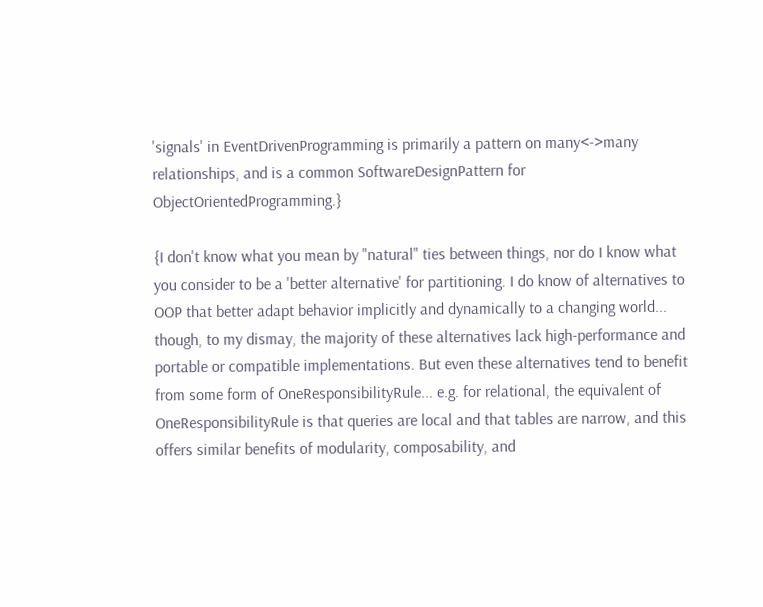'signals' in EventDrivenProgramming is primarily a pattern on many<->many relationships, and is a common SoftwareDesignPattern for ObjectOrientedProgramming.}

{I don't know what you mean by "natural" ties between things, nor do I know what you consider to be a 'better alternative' for partitioning. I do know of alternatives to OOP that better adapt behavior implicitly and dynamically to a changing world... though, to my dismay, the majority of these alternatives lack high-performance and portable or compatible implementations. But even these alternatives tend to benefit from some form of OneResponsibilityRule... e.g. for relational, the equivalent of OneResponsibilityRule is that queries are local and that tables are narrow, and this offers similar benefits of modularity, composability, and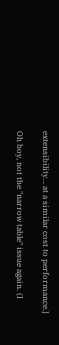extensibility... at a similar cost to performance.}

Oh boy, not the "narrow table" issue again. (I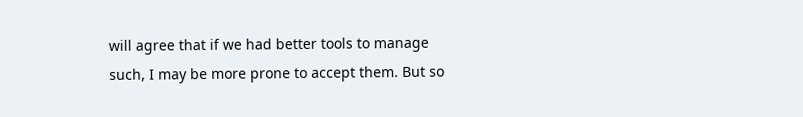will agree that if we had better tools to manage such, I may be more prone to accept them. But so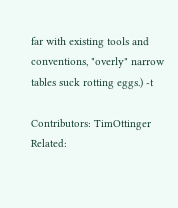far with existing tools and conventions, "overly" narrow tables suck rotting eggs.) -t

Contributors: TimOttinger
Related: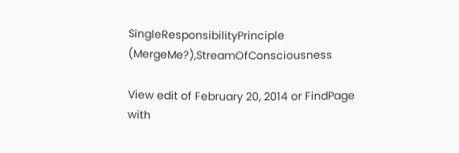SingleResponsibilityPrinciple (MergeMe?),StreamOfConsciousness

View edit of February 20, 2014 or FindPage with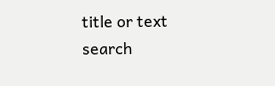title or text search